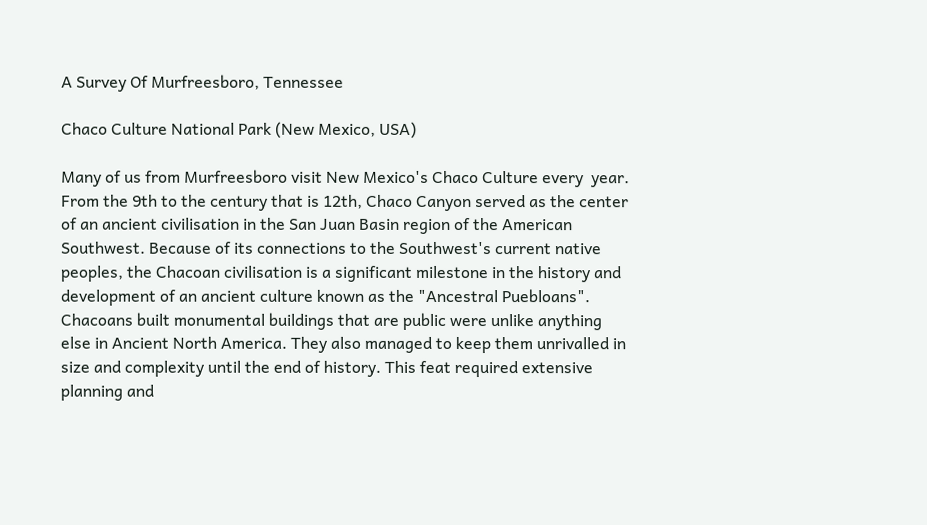A Survey Of Murfreesboro, Tennessee

Chaco Culture National Park (New Mexico, USA)

Many of us from Murfreesboro visit New Mexico's Chaco Culture every  year. From the 9th to the century that is 12th, Chaco Canyon served as the center of an ancient civilisation in the San Juan Basin region of the American Southwest. Because of its connections to the Southwest's current native peoples, the Chacoan civilisation is a significant milestone in the history and development of an ancient culture known as the "Ancestral Puebloans". Chacoans built monumental buildings that are public were unlike anything else in Ancient North America. They also managed to keep them unrivalled in size and complexity until the end of history. This feat required extensive planning and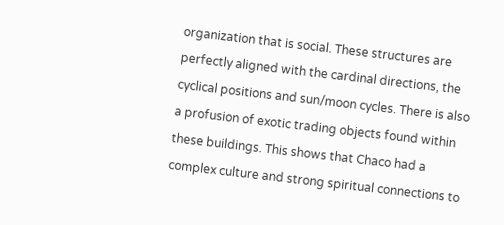organization that is social. These structures are perfectly aligned with the cardinal directions, the cyclical positions and sun/moon cycles. There is also a profusion of exotic trading objects found within these buildings. This shows that Chaco had a complex culture and strong spiritual connections to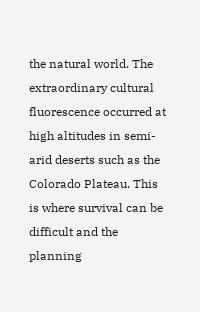the natural world. The extraordinary cultural fluorescence occurred at high altitudes in semi-arid deserts such as the Colorado Plateau. This is where survival can be difficult and the planning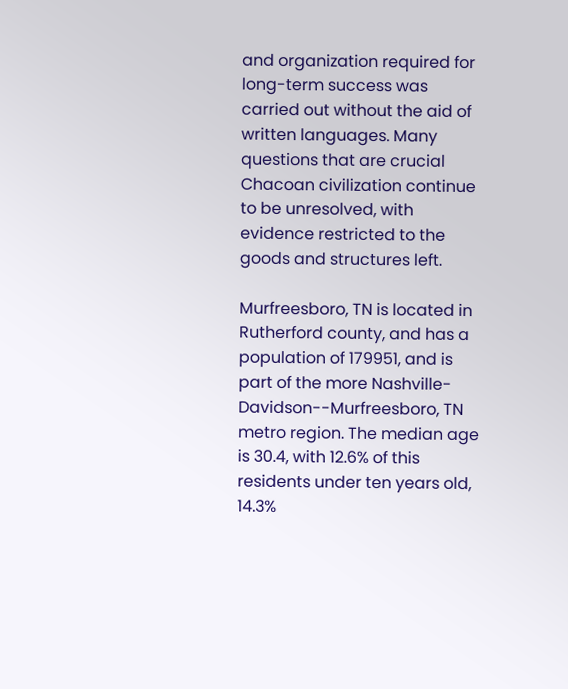and organization required for long-term success was carried out without the aid of written languages. Many questions that are crucial Chacoan civilization continue to be unresolved, with evidence restricted to the goods and structures left.

Murfreesboro, TN is located in Rutherford county, and has a population of 179951, and is part of the more Nashville-Davidson--Murfreesboro, TN metro region. The median age is 30.4, with 12.6% of this residents under ten years old, 14.3%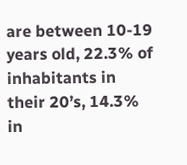are between 10-19 years old, 22.3% of inhabitants in their 20’s, 14.3% in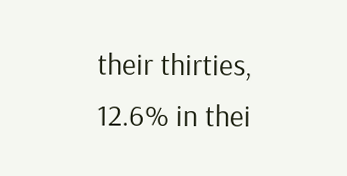their thirties, 12.6% in thei